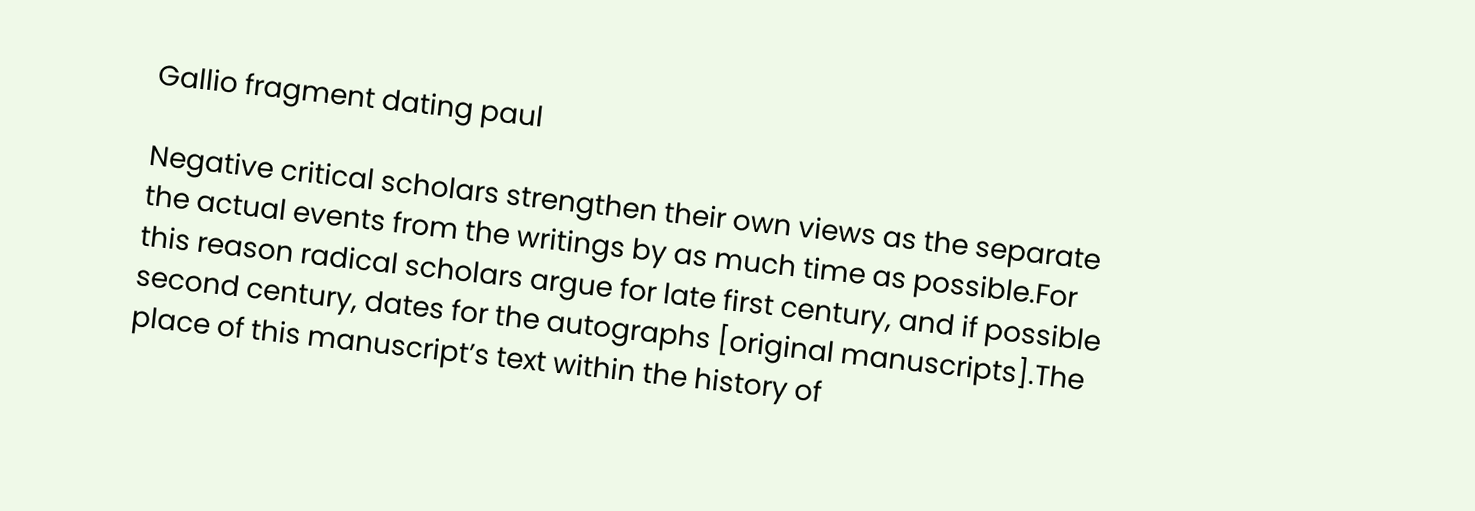Gallio fragment dating paul

Negative critical scholars strengthen their own views as the separate the actual events from the writings by as much time as possible.For this reason radical scholars argue for late first century, and if possible second century, dates for the autographs [original manuscripts].The place of this manuscript’s text within the history of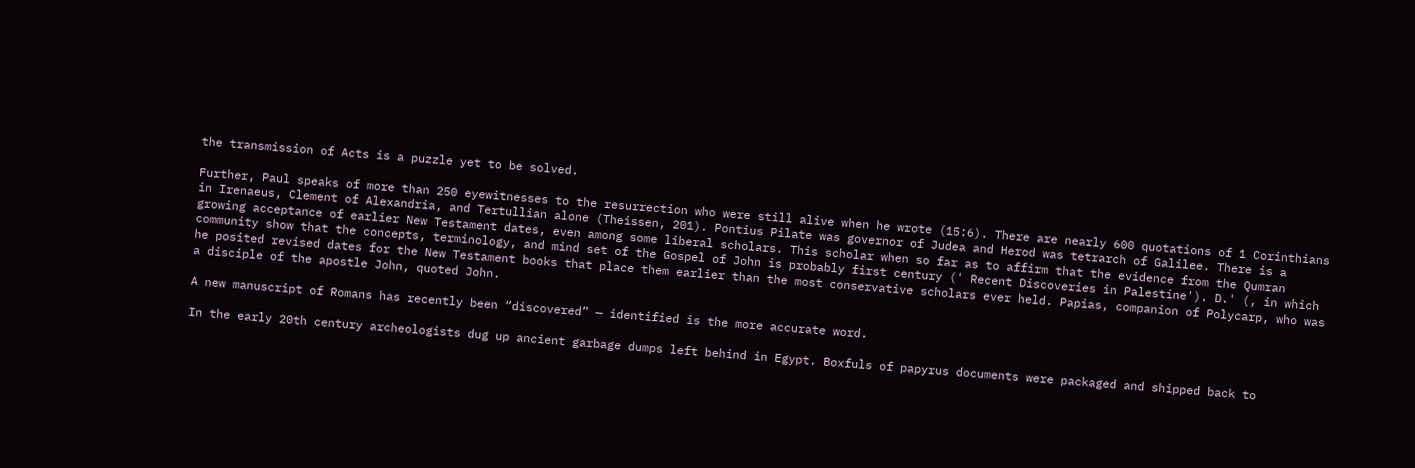the transmission of Acts is a puzzle yet to be solved.

Further, Paul speaks of more than 250 eyewitnesses to the resurrection who were still alive when he wrote (15:6). There are nearly 600 quotations of 1 Corinthians in Irenaeus, Clement of Alexandria, and Tertullian alone (Theissen, 201). Pontius Pilate was governor of Judea and Herod was tetrarch of Galilee. There is a growing acceptance of earlier New Testament dates, even among some liberal scholars. This scholar when so far as to affirm that the evidence from the Qumran community show that the concepts, terminology, and mind set of the Gospel of John is probably first century (' Recent Discoveries in Palestine'). D.' (, in which he posited revised dates for the New Testament books that place them earlier than the most conservative scholars ever held. Papias, companion of Polycarp, who was a disciple of the apostle John, quoted John.

A new manuscript of Romans has recently been “discovered” — identified is the more accurate word.

In the early 20th century archeologists dug up ancient garbage dumps left behind in Egypt. Boxfuls of papyrus documents were packaged and shipped back to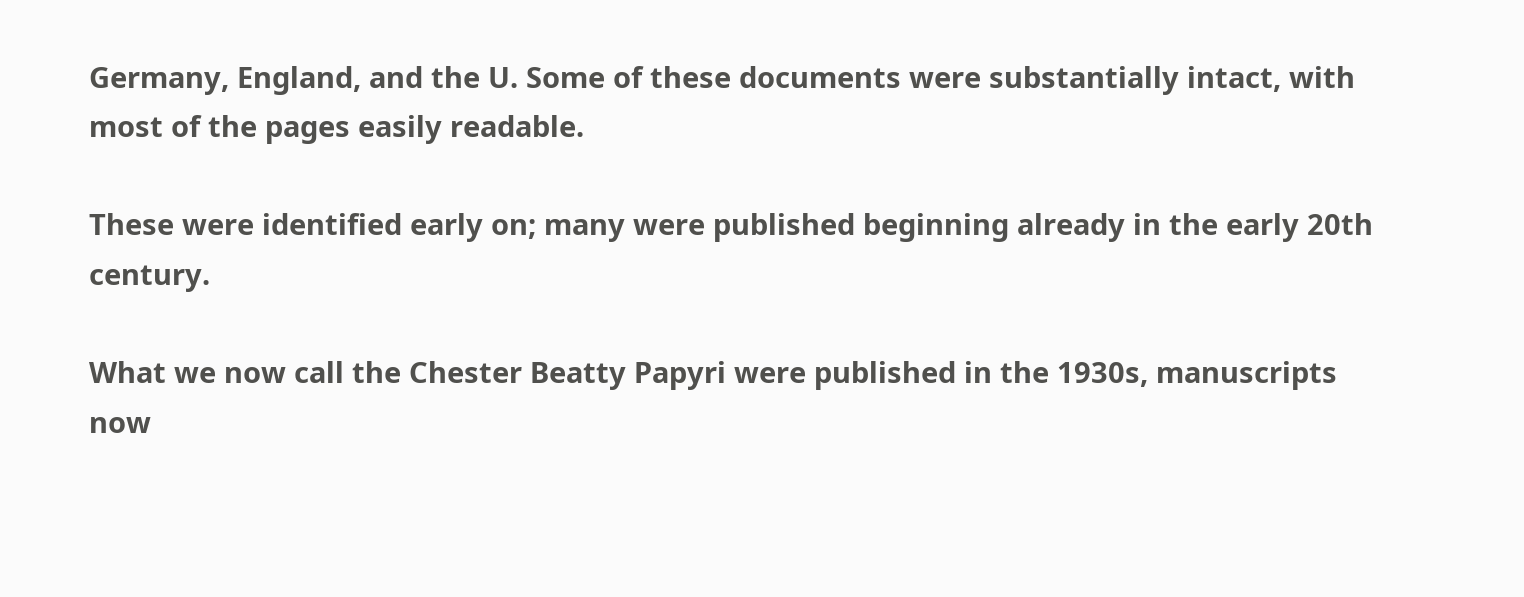Germany, England, and the U. Some of these documents were substantially intact, with most of the pages easily readable.

These were identified early on; many were published beginning already in the early 20th century.

What we now call the Chester Beatty Papyri were published in the 1930s, manuscripts now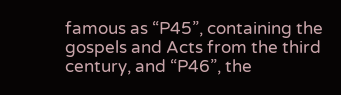famous as “P45”, containing the gospels and Acts from the third century, and “P46”, the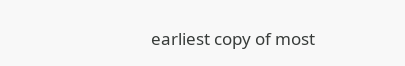earliest copy of most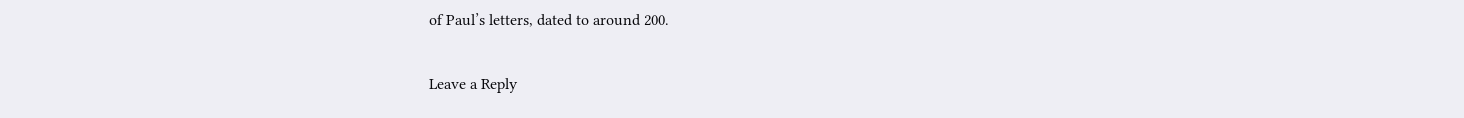of Paul’s letters, dated to around 200.

Leave a Reply